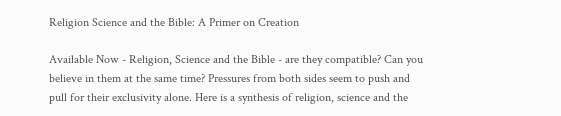Religion Science and the Bible: A Primer on Creation

Available Now - Religion, Science and the Bible - are they compatible? Can you believe in them at the same time? Pressures from both sides seem to push and pull for their exclusivity alone. Here is a synthesis of religion, science and the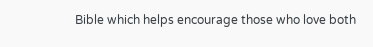Bible which helps encourage those who love both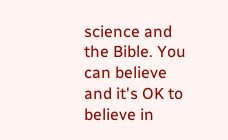science and the Bible. You can believe and it's OK to believe in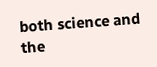both science and the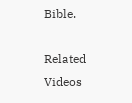Bible.

Related Videos